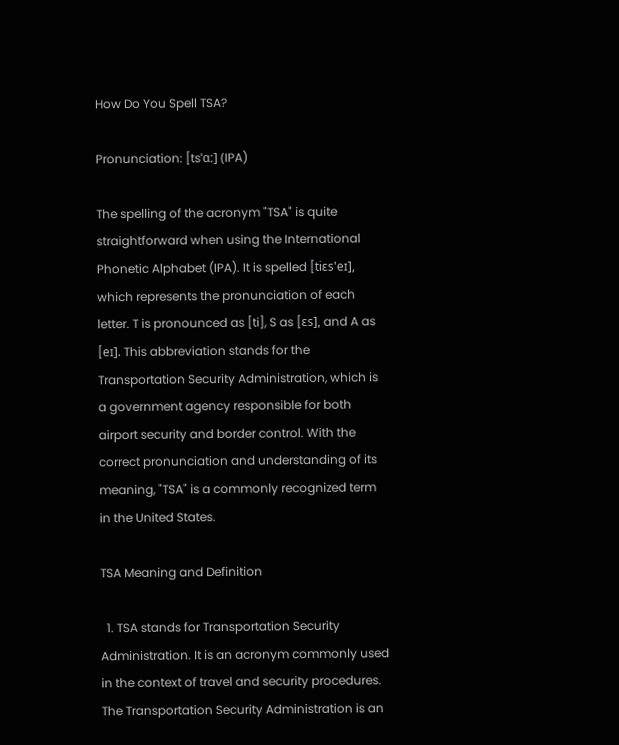How Do You Spell TSA?

Pronunciation: [tsˈɑː] (IPA)

The spelling of the acronym "TSA" is quite straightforward when using the International Phonetic Alphabet (IPA). It is spelled [tiɛs'eɪ], which represents the pronunciation of each letter. T is pronounced as [ti], S as [ɛs], and A as [eɪ]. This abbreviation stands for the Transportation Security Administration, which is a government agency responsible for both airport security and border control. With the correct pronunciation and understanding of its meaning, "TSA" is a commonly recognized term in the United States.

TSA Meaning and Definition

  1. TSA stands for Transportation Security Administration. It is an acronym commonly used in the context of travel and security procedures. The Transportation Security Administration is an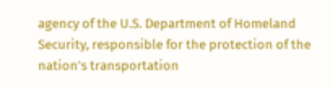agency of the U.S. Department of Homeland Security, responsible for the protection of the nation's transportation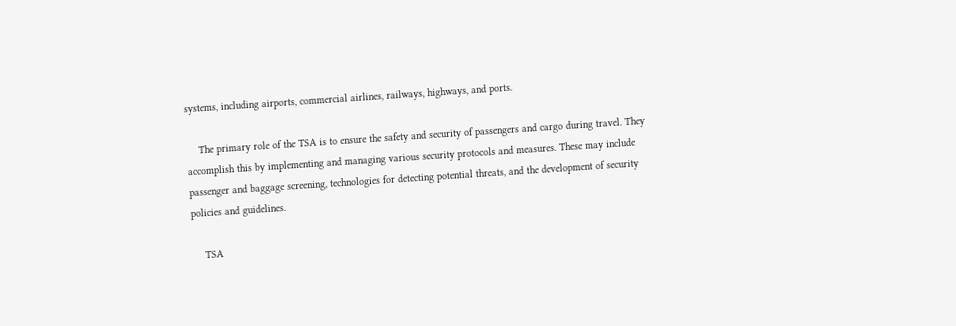systems, including airports, commercial airlines, railways, highways, and ports.

    The primary role of the TSA is to ensure the safety and security of passengers and cargo during travel. They accomplish this by implementing and managing various security protocols and measures. These may include passenger and baggage screening, technologies for detecting potential threats, and the development of security policies and guidelines.

    TSA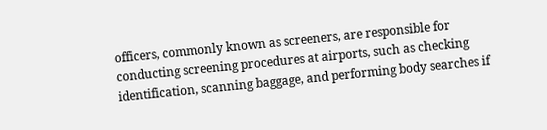officers, commonly known as screeners, are responsible for conducting screening procedures at airports, such as checking identification, scanning baggage, and performing body searches if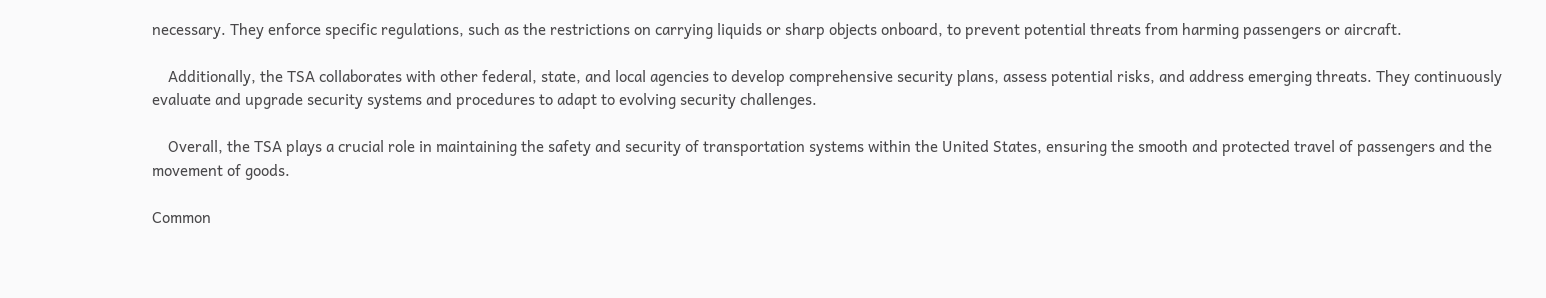necessary. They enforce specific regulations, such as the restrictions on carrying liquids or sharp objects onboard, to prevent potential threats from harming passengers or aircraft.

    Additionally, the TSA collaborates with other federal, state, and local agencies to develop comprehensive security plans, assess potential risks, and address emerging threats. They continuously evaluate and upgrade security systems and procedures to adapt to evolving security challenges.

    Overall, the TSA plays a crucial role in maintaining the safety and security of transportation systems within the United States, ensuring the smooth and protected travel of passengers and the movement of goods.

Common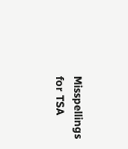Misspellings for TSA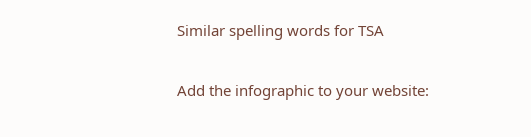Similar spelling words for TSA


Add the infographic to your website: